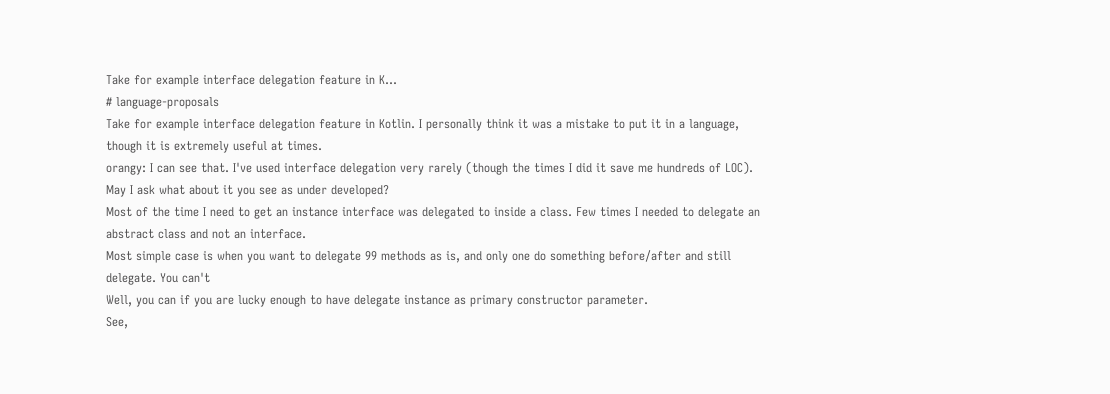Take for example interface delegation feature in K...
# language-proposals
Take for example interface delegation feature in Kotlin. I personally think it was a mistake to put it in a language, though it is extremely useful at times.
orangy: I can see that. I've used interface delegation very rarely (though the times I did it save me hundreds of LOC).
May I ask what about it you see as under developed?
Most of the time I need to get an instance interface was delegated to inside a class. Few times I needed to delegate an abstract class and not an interface.
Most simple case is when you want to delegate 99 methods as is, and only one do something before/after and still delegate. You can't
Well, you can if you are lucky enough to have delegate instance as primary constructor parameter.
See,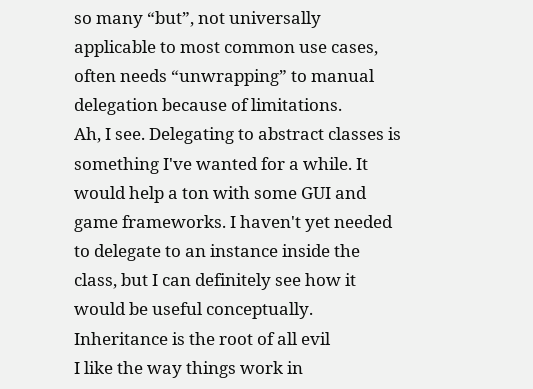so many “but”, not universally applicable to most common use cases, often needs “unwrapping” to manual delegation because of limitations.
Ah, I see. Delegating to abstract classes is something I've wanted for a while. It would help a ton with some GUI and game frameworks. I haven't yet needed to delegate to an instance inside the class, but I can definitely see how it would be useful conceptually.
Inheritance is the root of all evil
I like the way things work in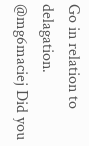Go in relation to delagation.
@mg6maciej Did you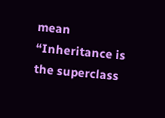mean “Inheritance is the superclass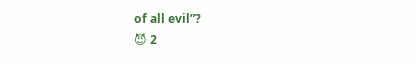of all evil”?
😈 2